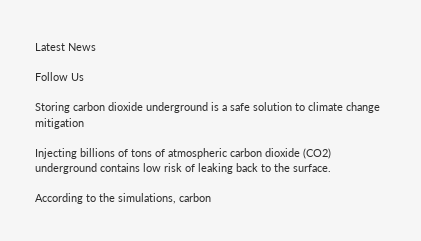Latest News

Follow Us

Storing carbon dioxide underground is a safe solution to climate change mitigation

Injecting billions of tons of atmospheric carbon dioxide (CO2) underground contains low risk of leaking back to the surface.

According to the simulations, carbon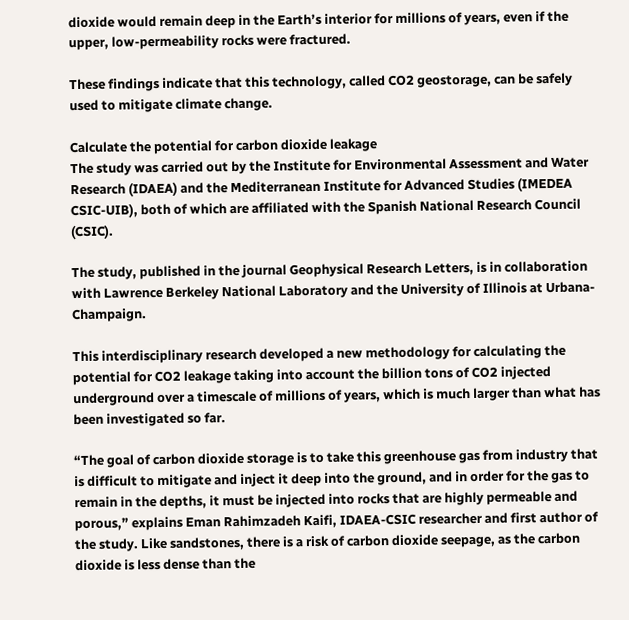dioxide would remain deep in the Earth’s interior for millions of years, even if the upper, low-permeability rocks were fractured.

These findings indicate that this technology, called CO2 geostorage, can be safely used to mitigate climate change.

Calculate the potential for carbon dioxide leakage
The study was carried out by the Institute for Environmental Assessment and Water Research (IDAEA) and the Mediterranean Institute for Advanced Studies (IMEDEA CSIC-UIB), both of which are affiliated with the Spanish National Research Council (CSIC).

The study, published in the journal Geophysical Research Letters, is in collaboration with Lawrence Berkeley National Laboratory and the University of Illinois at Urbana-Champaign.

This interdisciplinary research developed a new methodology for calculating the potential for CO2 leakage taking into account the billion tons of CO2 injected underground over a timescale of millions of years, which is much larger than what has been investigated so far.

“The goal of carbon dioxide storage is to take this greenhouse gas from industry that is difficult to mitigate and inject it deep into the ground, and in order for the gas to remain in the depths, it must be injected into rocks that are highly permeable and porous,” explains Eman Rahimzadeh Kaifi, IDAEA-CSIC researcher and first author of the study. Like sandstones, there is a risk of carbon dioxide seepage, as the carbon dioxide is less dense than the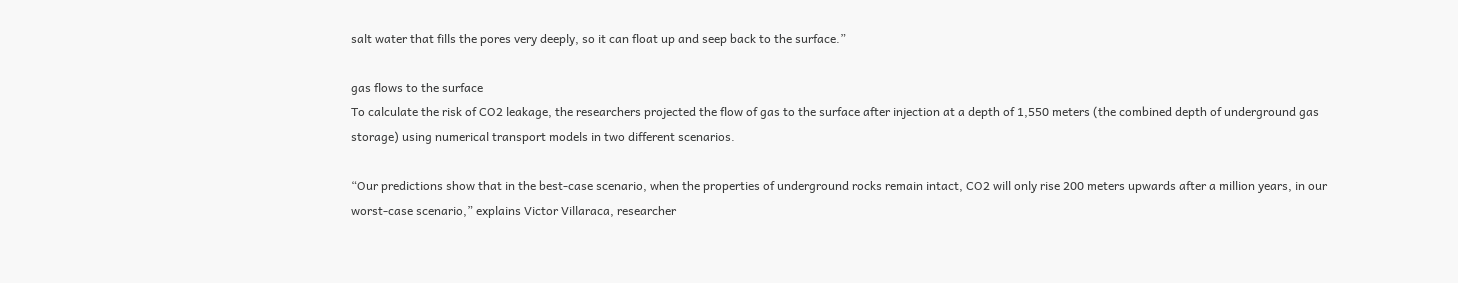salt water that fills the pores very deeply, so it can float up and seep back to the surface.”

gas flows to the surface
To calculate the risk of CO2 leakage, the researchers projected the flow of gas to the surface after injection at a depth of 1,550 meters (the combined depth of underground gas storage) using numerical transport models in two different scenarios.

“Our predictions show that in the best-case scenario, when the properties of underground rocks remain intact, CO2 will only rise 200 meters upwards after a million years, in our worst-case scenario,” explains Victor Villaraca, researcher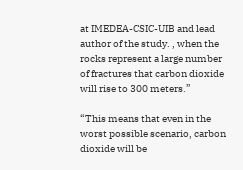at IMEDEA-CSIC-UIB and lead author of the study. , when the rocks represent a large number of fractures that carbon dioxide will rise to 300 meters.”

“This means that even in the worst possible scenario, carbon dioxide will be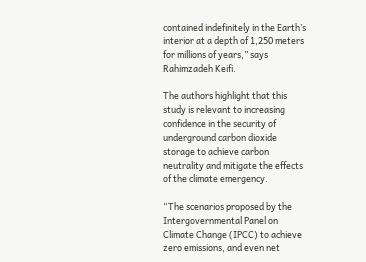contained indefinitely in the Earth’s interior at a depth of 1,250 meters for millions of years,” says Rahimzadeh Keifi.

The authors highlight that this study is relevant to increasing confidence in the security of underground carbon dioxide storage to achieve carbon neutrality and mitigate the effects of the climate emergency.

“The scenarios proposed by the Intergovernmental Panel on Climate Change (IPCC) to achieve zero emissions, and even net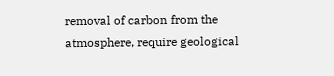removal of carbon from the atmosphere, require geological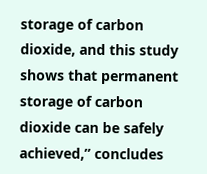storage of carbon dioxide, and this study shows that permanent storage of carbon dioxide can be safely achieved,” concludes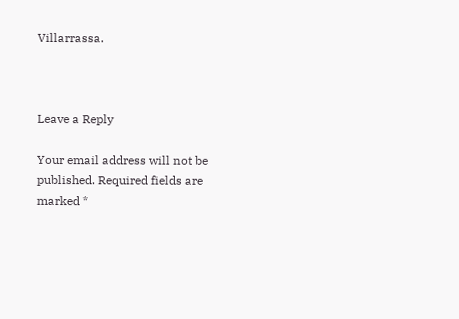Villarrassa.



Leave a Reply

Your email address will not be published. Required fields are marked *